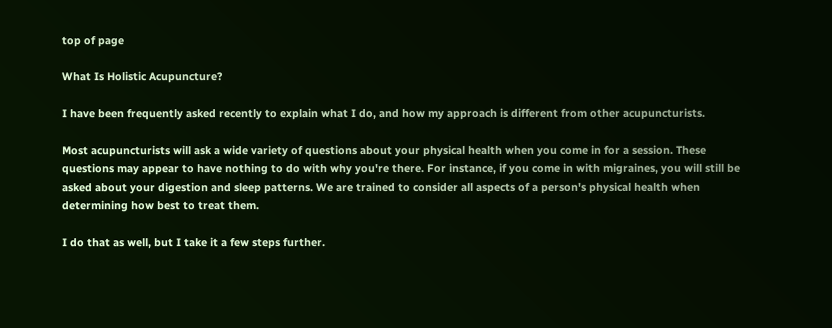top of page

What Is Holistic Acupuncture?

I have been frequently asked recently to explain what I do, and how my approach is different from other acupuncturists.

Most acupuncturists will ask a wide variety of questions about your physical health when you come in for a session. These questions may appear to have nothing to do with why you're there. For instance, if you come in with migraines, you will still be asked about your digestion and sleep patterns. We are trained to consider all aspects of a person's physical health when determining how best to treat them.

I do that as well, but I take it a few steps further.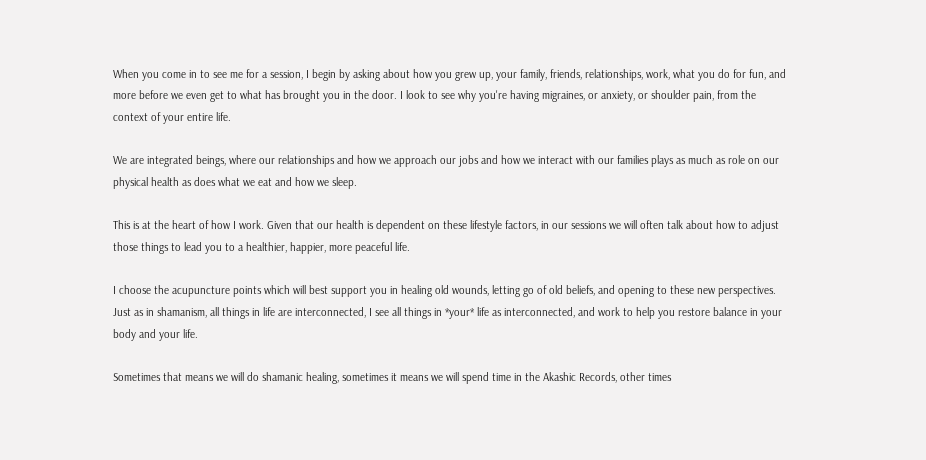When you come in to see me for a session, I begin by asking about how you grew up, your family, friends, relationships, work, what you do for fun, and more before we even get to what has brought you in the door. I look to see why you're having migraines, or anxiety, or shoulder pain, from the context of your entire life.

We are integrated beings, where our relationships and how we approach our jobs and how we interact with our families plays as much as role on our physical health as does what we eat and how we sleep.

This is at the heart of how I work. Given that our health is dependent on these lifestyle factors, in our sessions we will often talk about how to adjust those things to lead you to a healthier, happier, more peaceful life.

I choose the acupuncture points which will best support you in healing old wounds, letting go of old beliefs, and opening to these new perspectives. Just as in shamanism, all things in life are interconnected, I see all things in *your* life as interconnected, and work to help you restore balance in your body and your life.

Sometimes that means we will do shamanic healing, sometimes it means we will spend time in the Akashic Records, other times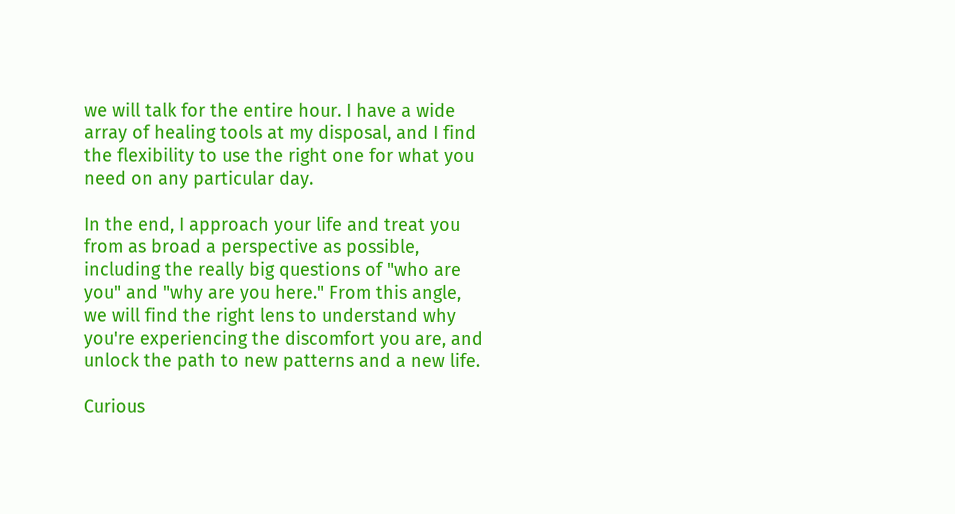we will talk for the entire hour. I have a wide array of healing tools at my disposal, and I find the flexibility to use the right one for what you need on any particular day.

In the end, I approach your life and treat you from as broad a perspective as possible, including the really big questions of "who are you" and "why are you here." From this angle, we will find the right lens to understand why you're experiencing the discomfort you are, and unlock the path to new patterns and a new life.

Curious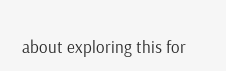about exploring this for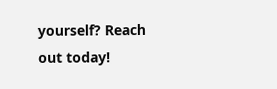yourself? Reach out today!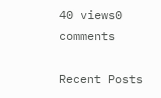40 views0 comments

Recent Posts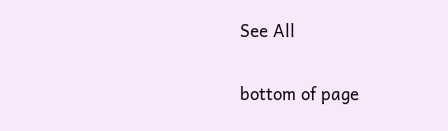See All


bottom of page